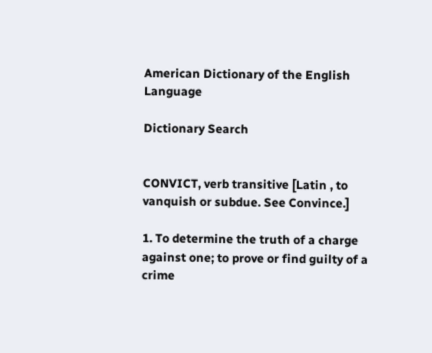American Dictionary of the English Language

Dictionary Search


CONVICT, verb transitive [Latin , to vanquish or subdue. See Convince.]

1. To determine the truth of a charge against one; to prove or find guilty of a crime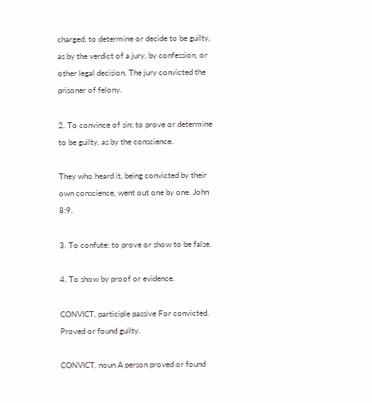charged; to determine or decide to be guilty, as by the verdict of a jury, by confession, or other legal decision. The jury convicted the prisoner of felony.

2. To convince of sin; to prove or determine to be guilty, as by the conscience.

They who heard it, being convicted by their own conscience, went out one by one. John 8:9.

3. To confute; to prove or show to be false.

4. To show by proof or evidence.

CONVICT, participle passive For convicted. Proved or found guilty.

CONVICT, noun A person proved or found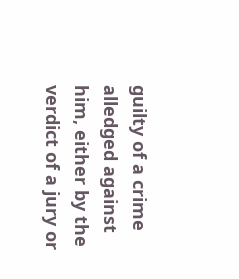guilty of a crime alledged against him, either by the verdict of a jury or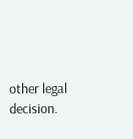other legal decision.